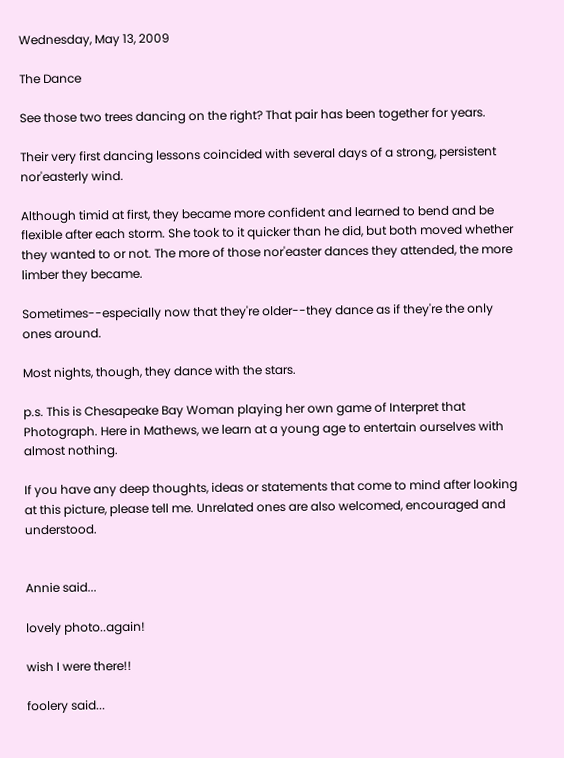Wednesday, May 13, 2009

The Dance

See those two trees dancing on the right? That pair has been together for years.

Their very first dancing lessons coincided with several days of a strong, persistent nor'easterly wind.

Although timid at first, they became more confident and learned to bend and be flexible after each storm. She took to it quicker than he did, but both moved whether they wanted to or not. The more of those nor'easter dances they attended, the more limber they became.

Sometimes--especially now that they're older--they dance as if they're the only ones around.

Most nights, though, they dance with the stars.

p.s. This is Chesapeake Bay Woman playing her own game of Interpret that Photograph. Here in Mathews, we learn at a young age to entertain ourselves with almost nothing.

If you have any deep thoughts, ideas or statements that come to mind after looking at this picture, please tell me. Unrelated ones are also welcomed, encouraged and understood.


Annie said...

lovely photo..again!

wish I were there!!

foolery said...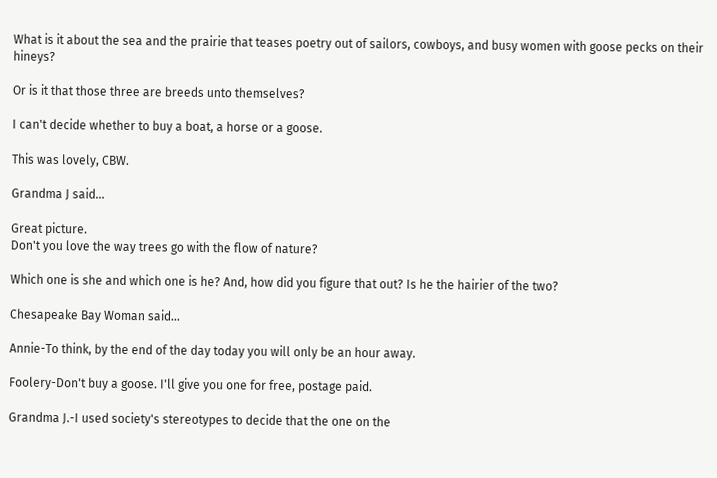What is it about the sea and the prairie that teases poetry out of sailors, cowboys, and busy women with goose pecks on their hineys?

Or is it that those three are breeds unto themselves?

I can't decide whether to buy a boat, a horse or a goose.

This was lovely, CBW.

Grandma J said...

Great picture.
Don't you love the way trees go with the flow of nature?

Which one is she and which one is he? And, how did you figure that out? Is he the hairier of the two?

Chesapeake Bay Woman said...

Annie-To think, by the end of the day today you will only be an hour away.

Foolery-Don't buy a goose. I'll give you one for free, postage paid.

Grandma J.-I used society's stereotypes to decide that the one on the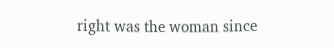right was the woman since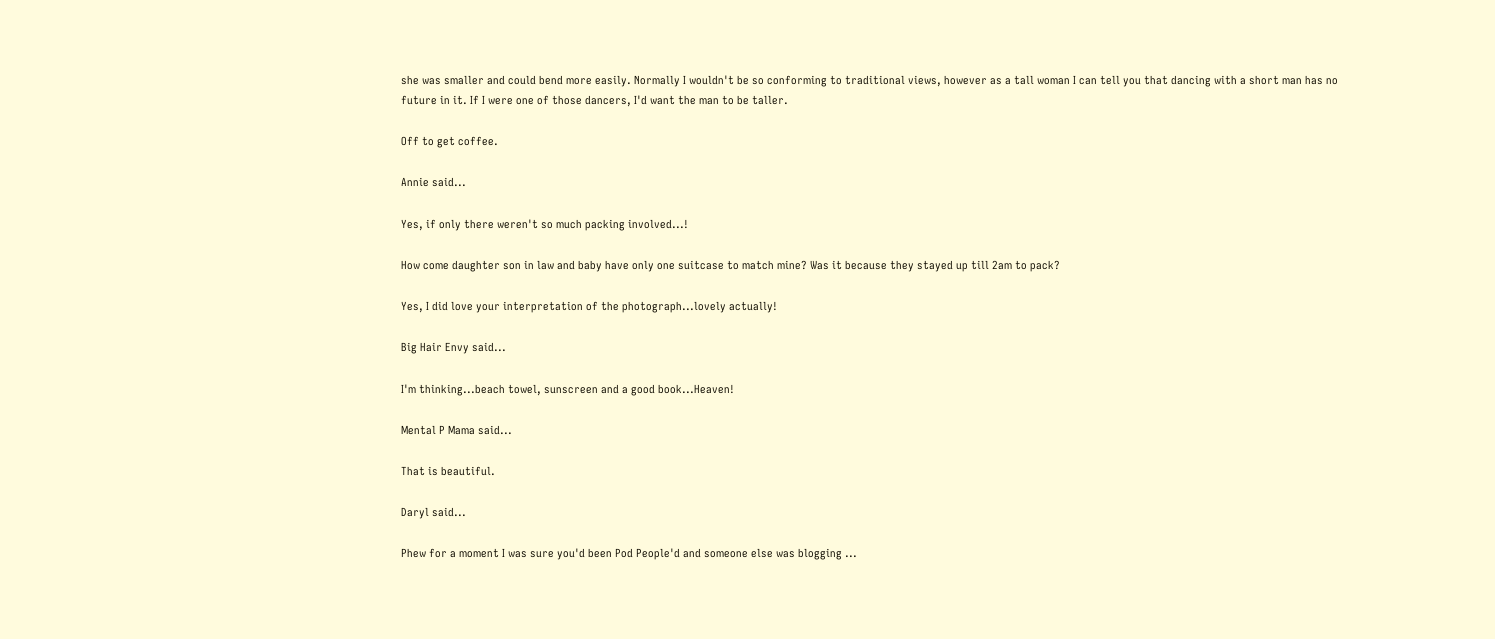she was smaller and could bend more easily. Normally I wouldn't be so conforming to traditional views, however as a tall woman I can tell you that dancing with a short man has no future in it. If I were one of those dancers, I'd want the man to be taller.

Off to get coffee.

Annie said...

Yes, if only there weren't so much packing involved...!

How come daughter son in law and baby have only one suitcase to match mine? Was it because they stayed up till 2am to pack?

Yes, I did love your interpretation of the photograph...lovely actually!

Big Hair Envy said...

I'm thinking...beach towel, sunscreen and a good book...Heaven!

Mental P Mama said...

That is beautiful.

Daryl said...

Phew for a moment I was sure you'd been Pod People'd and someone else was blogging ...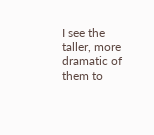I see the taller, more dramatic of them to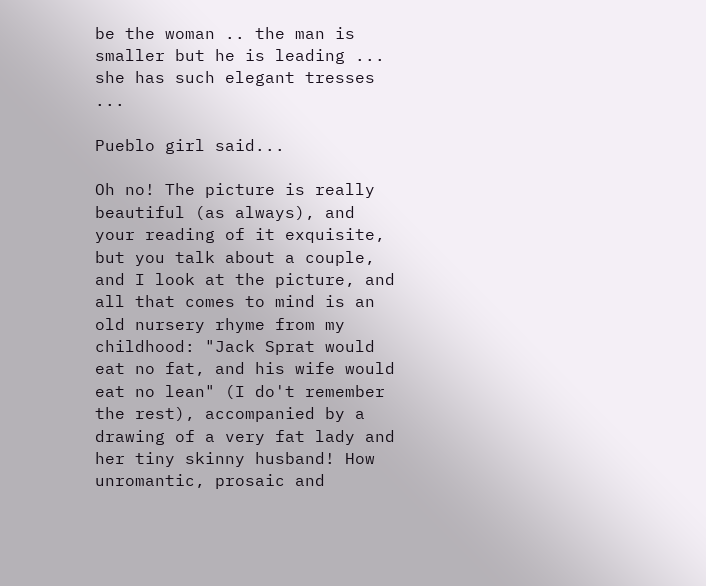be the woman .. the man is smaller but he is leading ... she has such elegant tresses ...

Pueblo girl said...

Oh no! The picture is really beautiful (as always), and your reading of it exquisite, but you talk about a couple, and I look at the picture, and all that comes to mind is an old nursery rhyme from my childhood: "Jack Sprat would eat no fat, and his wife would eat no lean" (I do't remember the rest), accompanied by a drawing of a very fat lady and her tiny skinny husband! How unromantic, prosaic and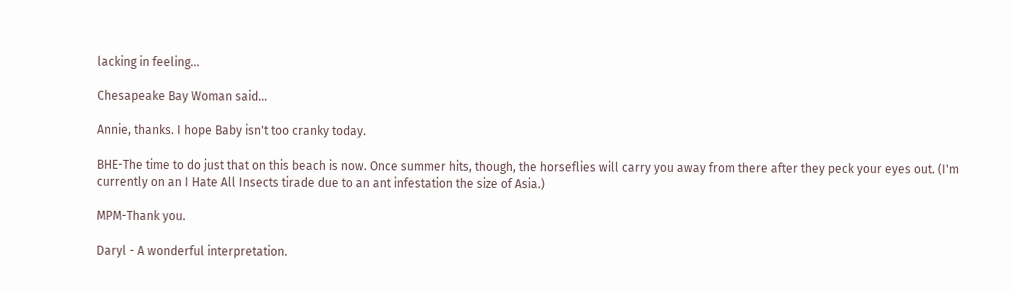lacking in feeling...

Chesapeake Bay Woman said...

Annie, thanks. I hope Baby isn't too cranky today.

BHE-The time to do just that on this beach is now. Once summer hits, though, the horseflies will carry you away from there after they peck your eyes out. (I'm currently on an I Hate All Insects tirade due to an ant infestation the size of Asia.)

MPM-Thank you.

Daryl - A wonderful interpretation.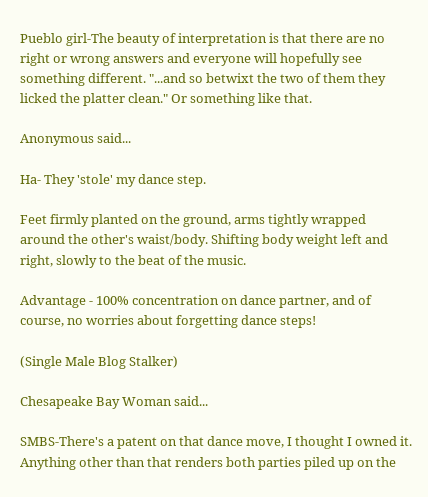Pueblo girl-The beauty of interpretation is that there are no right or wrong answers and everyone will hopefully see something different. "...and so betwixt the two of them they licked the platter clean." Or something like that.

Anonymous said...

Ha- They 'stole' my dance step.

Feet firmly planted on the ground, arms tightly wrapped around the other's waist/body. Shifting body weight left and right, slowly to the beat of the music.

Advantage - 100% concentration on dance partner, and of course, no worries about forgetting dance steps!

(Single Male Blog Stalker)

Chesapeake Bay Woman said...

SMBS-There's a patent on that dance move, I thought I owned it. Anything other than that renders both parties piled up on the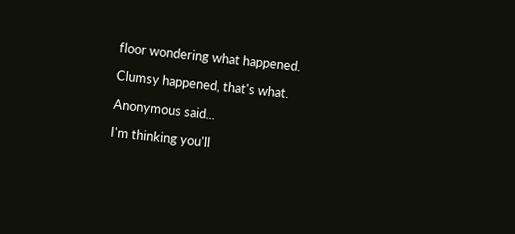floor wondering what happened.

Clumsy happened, that's what.

Anonymous said...

I'm thinking you'll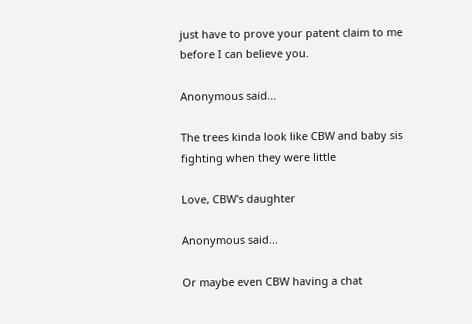just have to prove your patent claim to me before I can believe you.

Anonymous said...

The trees kinda look like CBW and baby sis fighting when they were little

Love, CBW's daughter

Anonymous said...

Or maybe even CBW having a chat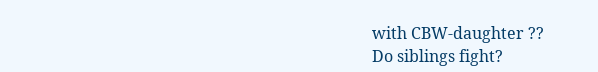with CBW-daughter ??
Do siblings fight?